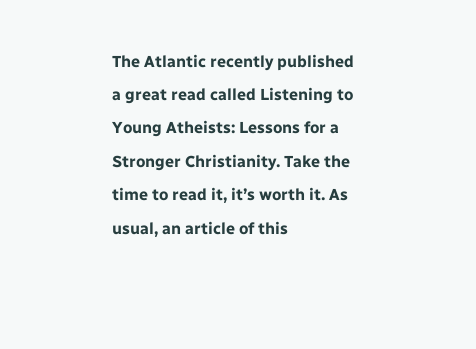The Atlantic recently published a great read called Listening to Young Atheists: Lessons for a Stronger Christianity. Take the time to read it, it’s worth it. As usual, an article of this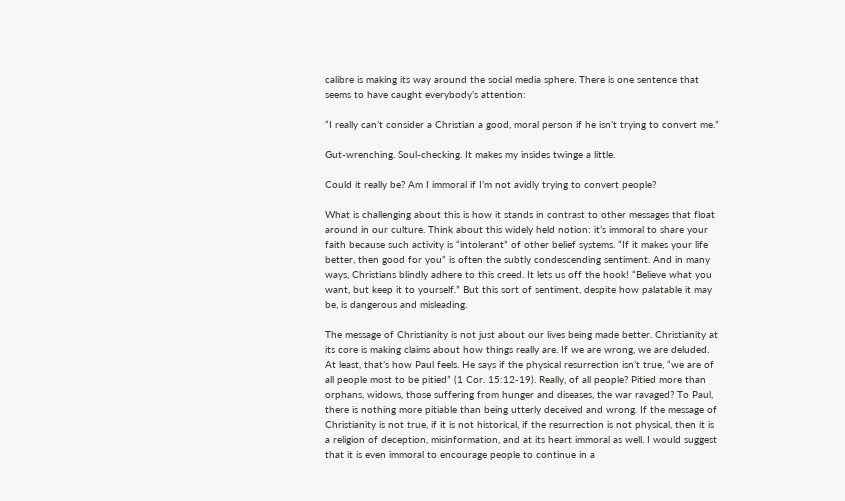calibre is making its way around the social media sphere. There is one sentence that seems to have caught everybody’s attention:

“I really can’t consider a Christian a good, moral person if he isn’t trying to convert me.”

Gut-wrenching. Soul-checking. It makes my insides twinge a little.

Could it really be? Am I immoral if I’m not avidly trying to convert people?

What is challenging about this is how it stands in contrast to other messages that float around in our culture. Think about this widely held notion: it’s immoral to share your faith because such activity is “intolerant” of other belief systems. “If it makes your life better, then good for you” is often the subtly condescending sentiment. And in many ways, Christians blindly adhere to this creed. It lets us off the hook! “Believe what you want, but keep it to yourself.” But this sort of sentiment, despite how palatable it may be, is dangerous and misleading.

The message of Christianity is not just about our lives being made better. Christianity at its core is making claims about how things really are. If we are wrong, we are deluded. At least, that’s how Paul feels. He says if the physical resurrection isn’t true, “we are of all people most to be pitied” (1 Cor. 15:12-19). Really, of all people? Pitied more than orphans, widows, those suffering from hunger and diseases, the war ravaged? To Paul, there is nothing more pitiable than being utterly deceived and wrong. If the message of Christianity is not true, if it is not historical, if the resurrection is not physical, then it is a religion of deception, misinformation, and at its heart immoral as well. I would suggest that it is even immoral to encourage people to continue in a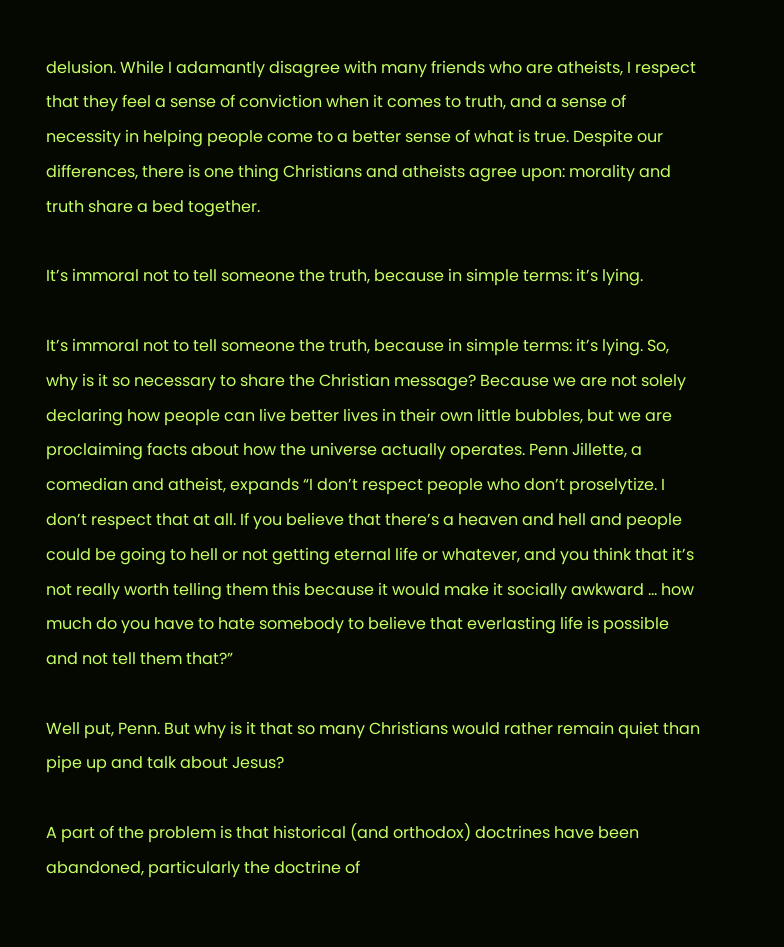delusion. While I adamantly disagree with many friends who are atheists, I respect that they feel a sense of conviction when it comes to truth, and a sense of necessity in helping people come to a better sense of what is true. Despite our differences, there is one thing Christians and atheists agree upon: morality and truth share a bed together.

It’s immoral not to tell someone the truth, because in simple terms: it’s lying.

It’s immoral not to tell someone the truth, because in simple terms: it’s lying. So, why is it so necessary to share the Christian message? Because we are not solely declaring how people can live better lives in their own little bubbles, but we are proclaiming facts about how the universe actually operates. Penn Jillette, a comedian and atheist, expands “I don’t respect people who don’t proselytize. I don’t respect that at all. If you believe that there’s a heaven and hell and people could be going to hell or not getting eternal life or whatever, and you think that it’s not really worth telling them this because it would make it socially awkward … how much do you have to hate somebody to believe that everlasting life is possible and not tell them that?”

Well put, Penn. But why is it that so many Christians would rather remain quiet than pipe up and talk about Jesus?

A part of the problem is that historical (and orthodox) doctrines have been abandoned, particularly the doctrine of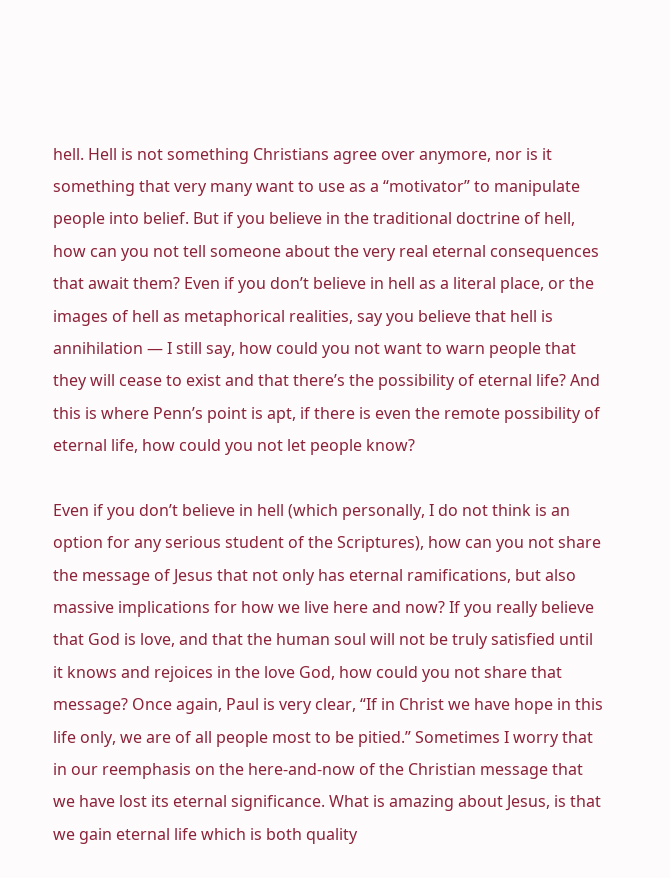hell. Hell is not something Christians agree over anymore, nor is it something that very many want to use as a “motivator” to manipulate people into belief. But if you believe in the traditional doctrine of hell, how can you not tell someone about the very real eternal consequences that await them? Even if you don’t believe in hell as a literal place, or the images of hell as metaphorical realities, say you believe that hell is annihilation — I still say, how could you not want to warn people that they will cease to exist and that there’s the possibility of eternal life? And this is where Penn’s point is apt, if there is even the remote possibility of eternal life, how could you not let people know?

Even if you don’t believe in hell (which personally, I do not think is an option for any serious student of the Scriptures), how can you not share the message of Jesus that not only has eternal ramifications, but also massive implications for how we live here and now? If you really believe that God is love, and that the human soul will not be truly satisfied until it knows and rejoices in the love God, how could you not share that message? Once again, Paul is very clear, “If in Christ we have hope in this life only, we are of all people most to be pitied.” Sometimes I worry that in our reemphasis on the here-and-now of the Christian message that we have lost its eternal significance. What is amazing about Jesus, is that we gain eternal life which is both quality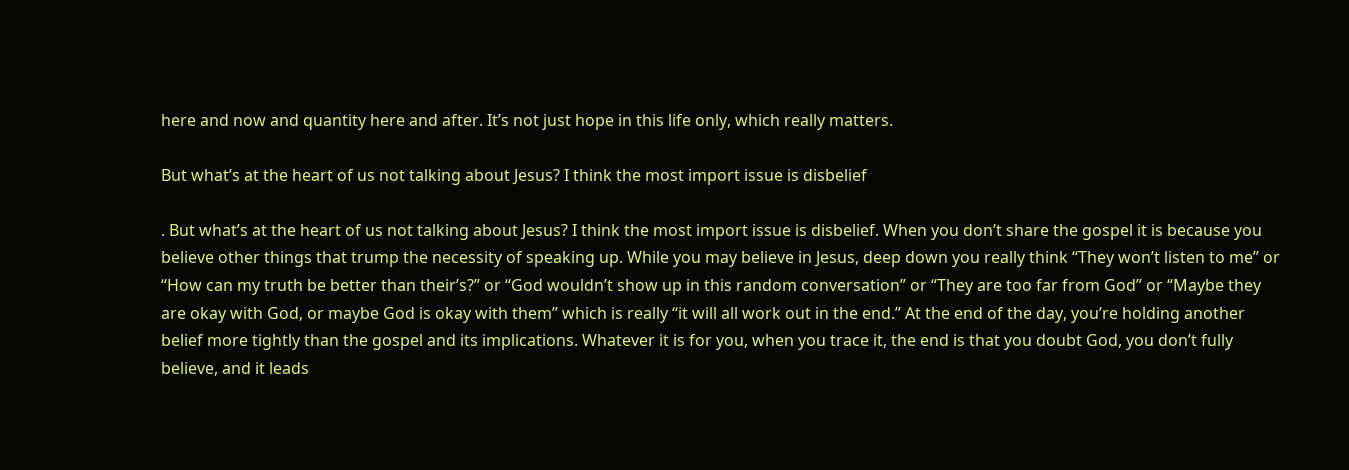here and now and quantity here and after. It’s not just hope in this life only, which really matters.

But what’s at the heart of us not talking about Jesus? I think the most import issue is disbelief

. But what’s at the heart of us not talking about Jesus? I think the most import issue is disbelief. When you don’t share the gospel it is because you believe other things that trump the necessity of speaking up. While you may believe in Jesus, deep down you really think “They won’t listen to me” or “How can my truth be better than their’s?” or “God wouldn’t show up in this random conversation” or “They are too far from God” or “Maybe they are okay with God, or maybe God is okay with them” which is really “it will all work out in the end.” At the end of the day, you’re holding another belief more tightly than the gospel and its implications. Whatever it is for you, when you trace it, the end is that you doubt God, you don’t fully believe, and it leads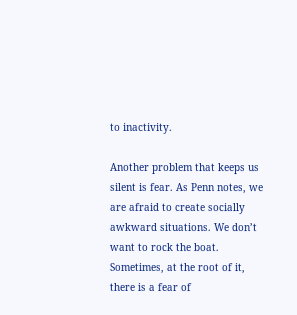to inactivity.

Another problem that keeps us silent is fear. As Penn notes, we are afraid to create socially awkward situations. We don’t want to rock the boat. Sometimes, at the root of it, there is a fear of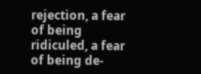rejection, a fear of being ridiculed, a fear of being de-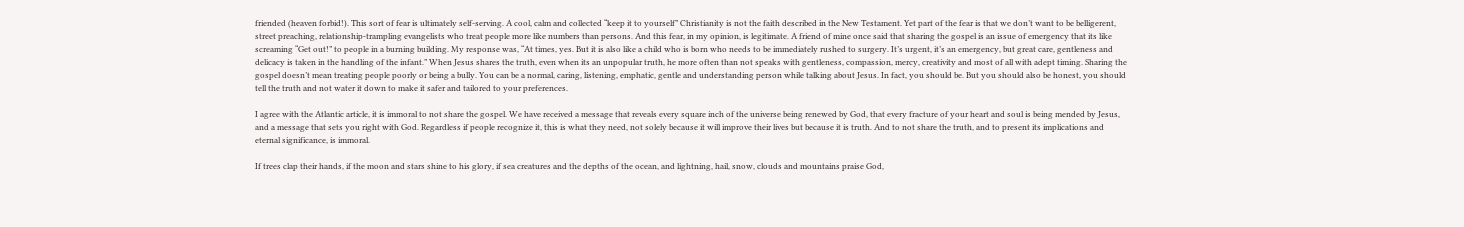friended (heaven forbid!). This sort of fear is ultimately self-serving. A cool, calm and collected “keep it to yourself” Christianity is not the faith described in the New Testament. Yet part of the fear is that we don’t want to be belligerent, street preaching, relationship-trampling evangelists who treat people more like numbers than persons. And this fear, in my opinion, is legitimate. A friend of mine once said that sharing the gospel is an issue of emergency that its like screaming “Get out!” to people in a burning building. My response was, “At times, yes. But it is also like a child who is born who needs to be immediately rushed to surgery. It’s urgent, it’s an emergency, but great care, gentleness and delicacy is taken in the handling of the infant.” When Jesus shares the truth, even when its an unpopular truth, he more often than not speaks with gentleness, compassion, mercy, creativity and most of all with adept timing. Sharing the gospel doesn’t mean treating people poorly or being a bully. You can be a normal, caring, listening, emphatic, gentle and understanding person while talking about Jesus. In fact, you should be. But you should also be honest, you should tell the truth and not water it down to make it safer and tailored to your preferences.

I agree with the Atlantic article, it is immoral to not share the gospel. We have received a message that reveals every square inch of the universe being renewed by God, that every fracture of your heart and soul is being mended by Jesus, and a message that sets you right with God. Regardless if people recognize it, this is what they need, not solely because it will improve their lives but because it is truth. And to not share the truth, and to present its implications and eternal significance, is immoral.

If trees clap their hands, if the moon and stars shine to his glory, if sea creatures and the depths of the ocean, and lightning, hail, snow, clouds and mountains praise God,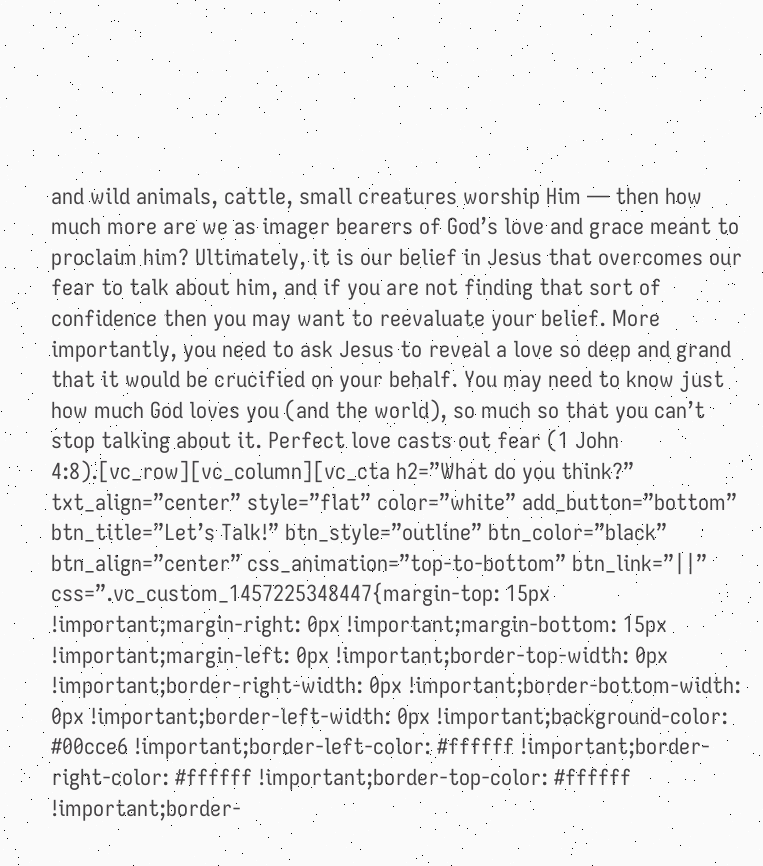and wild animals, cattle, small creatures worship Him — then how much more are we as imager bearers of God’s love and grace meant to proclaim him? Ultimately, it is our belief in Jesus that overcomes our fear to talk about him, and if you are not finding that sort of confidence then you may want to reevaluate your belief. More importantly, you need to ask Jesus to reveal a love so deep and grand that it would be crucified on your behalf. You may need to know just how much God loves you (and the world), so much so that you can’t stop talking about it. Perfect love casts out fear (1 John 4:8).[vc_row][vc_column][vc_cta h2=”What do you think?” txt_align=”center” style=”flat” color=”white” add_button=”bottom” btn_title=”Let’s Talk!” btn_style=”outline” btn_color=”black” btn_align=”center” css_animation=”top-to-bottom” btn_link=”||” css=”.vc_custom_1457225348447{margin-top: 15px !important;margin-right: 0px !important;margin-bottom: 15px !important;margin-left: 0px !important;border-top-width: 0px !important;border-right-width: 0px !important;border-bottom-width: 0px !important;border-left-width: 0px !important;background-color: #00cce6 !important;border-left-color: #ffffff !important;border-right-color: #ffffff !important;border-top-color: #ffffff !important;border-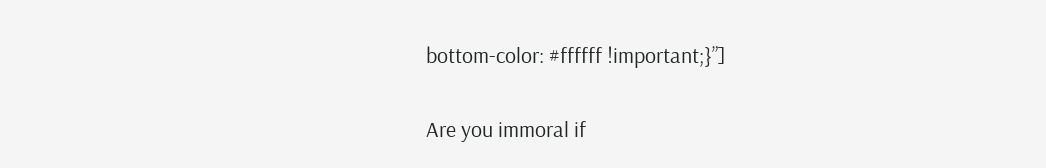bottom-color: #ffffff !important;}”]

Are you immoral if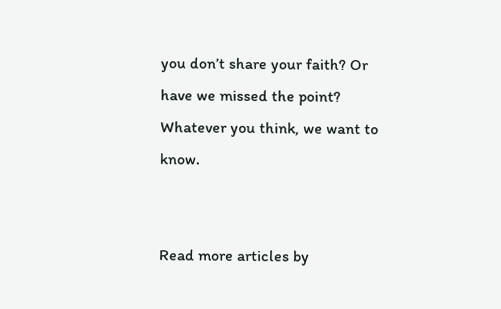you don’t share your faith? Or have we missed the point? Whatever you think, we want to know.


Read more articles by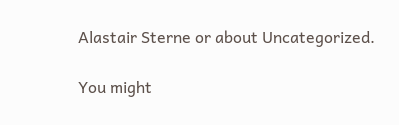Alastair Sterne or about Uncategorized.

You might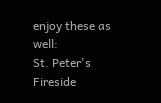enjoy these as well:
St. Peter's Fireside